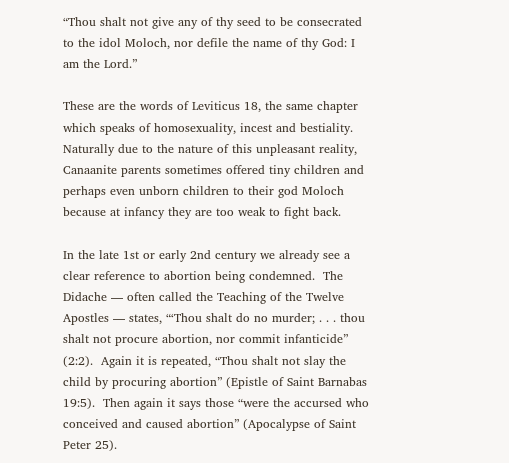“Thou shalt not give any of thy seed to be consecrated to the idol Moloch, nor defile the name of thy God: I am the Lord.”

These are the words of Leviticus 18, the same chapter which speaks of homosexuality, incest and bestiality.  Naturally due to the nature of this unpleasant reality, Canaanite parents sometimes offered tiny children and perhaps even unborn children to their god Moloch because at infancy they are too weak to fight back.

In the late 1st or early 2nd century we already see a clear reference to abortion being condemned.  The Didache — often called the Teaching of the Twelve Apostles — states, “‘Thou shalt do no murder; . . . thou shalt not procure abortion, nor commit infanticide” (2:2).  Again it is repeated, “Thou shalt not slay the child by procuring abortion” (Epistle of Saint Barnabas 19:5).  Then again it says those “were the accursed who conceived and caused abortion” (Apocalypse of Saint Peter 25).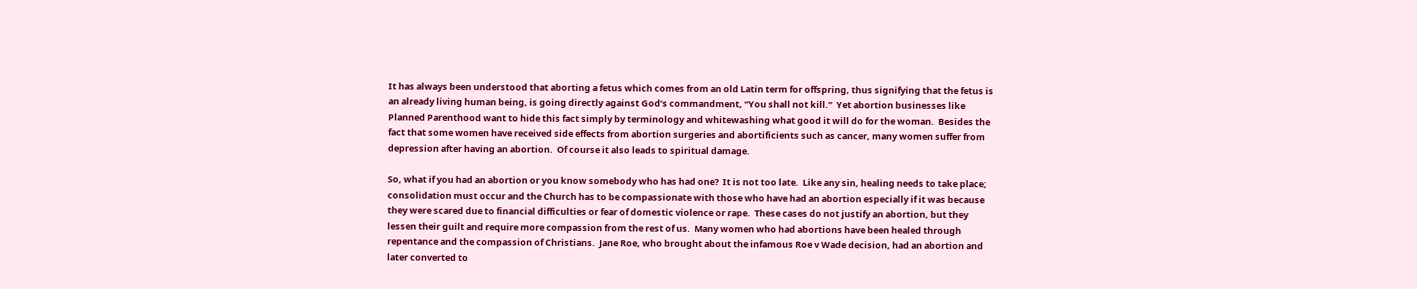It has always been understood that aborting a fetus which comes from an old Latin term for offspring, thus signifying that the fetus is an already living human being, is going directly against God’s commandment, “You shall not kill.”  Yet abortion businesses like Planned Parenthood want to hide this fact simply by terminology and whitewashing what good it will do for the woman.  Besides the fact that some women have received side effects from abortion surgeries and abortificients such as cancer, many women suffer from depression after having an abortion.  Of course it also leads to spiritual damage.

So, what if you had an abortion or you know somebody who has had one?  It is not too late.  Like any sin, healing needs to take place; consolidation must occur and the Church has to be compassionate with those who have had an abortion especially if it was because they were scared due to financial difficulties or fear of domestic violence or rape.  These cases do not justify an abortion, but they lessen their guilt and require more compassion from the rest of us.  Many women who had abortions have been healed through repentance and the compassion of Christians.  Jane Roe, who brought about the infamous Roe v Wade decision, had an abortion and later converted to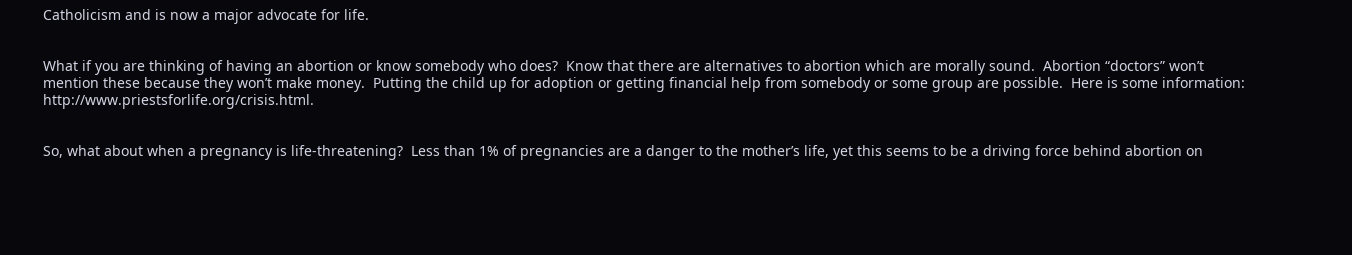Catholicism and is now a major advocate for life.


What if you are thinking of having an abortion or know somebody who does?  Know that there are alternatives to abortion which are morally sound.  Abortion “doctors” won’t mention these because they won’t make money.  Putting the child up for adoption or getting financial help from somebody or some group are possible.  Here is some information: http://www.priestsforlife.org/crisis.html.


So, what about when a pregnancy is life-threatening?  Less than 1% of pregnancies are a danger to the mother’s life, yet this seems to be a driving force behind abortion on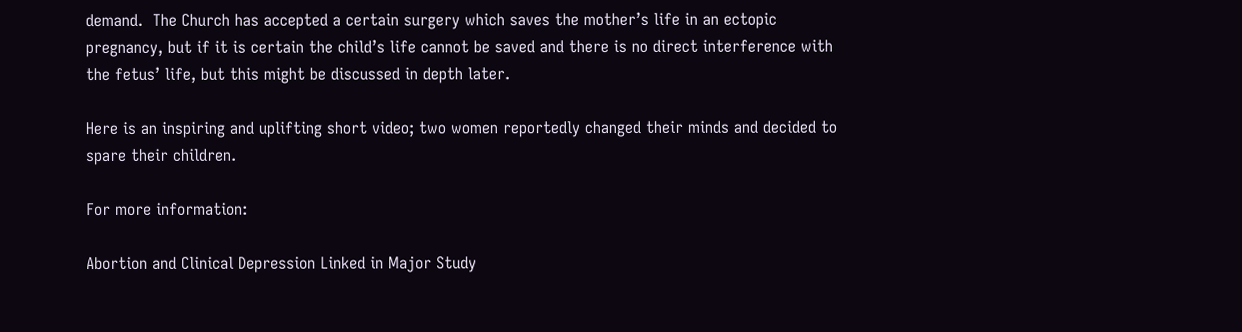demand.  The Church has accepted a certain surgery which saves the mother’s life in an ectopic pregnancy, but if it is certain the child’s life cannot be saved and there is no direct interference with the fetus’ life, but this might be discussed in depth later.

Here is an inspiring and uplifting short video; two women reportedly changed their minds and decided to spare their children.

For more information:

Abortion and Clinical Depression Linked in Major Study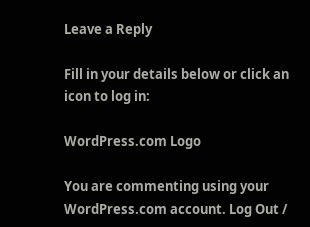Leave a Reply

Fill in your details below or click an icon to log in:

WordPress.com Logo

You are commenting using your WordPress.com account. Log Out /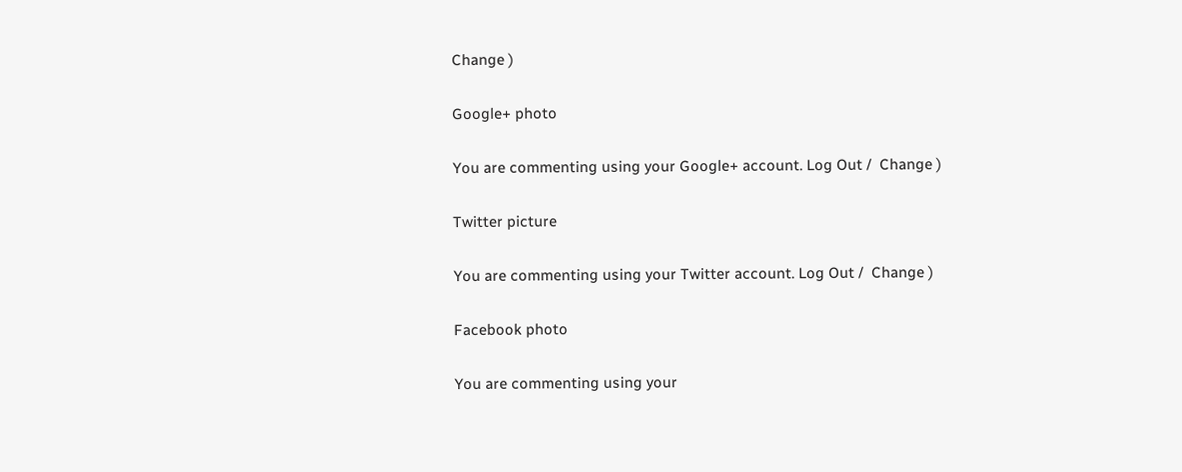Change )

Google+ photo

You are commenting using your Google+ account. Log Out /  Change )

Twitter picture

You are commenting using your Twitter account. Log Out /  Change )

Facebook photo

You are commenting using your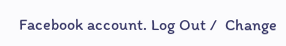Facebook account. Log Out /  Change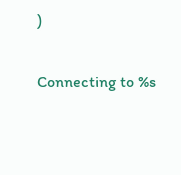)


Connecting to %s